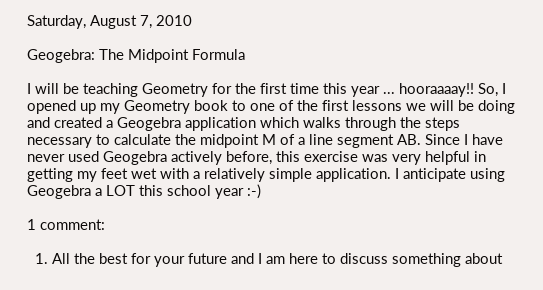Saturday, August 7, 2010

Geogebra: The Midpoint Formula

I will be teaching Geometry for the first time this year ... hooraaaay!! So, I opened up my Geometry book to one of the first lessons we will be doing and created a Geogebra application which walks through the steps necessary to calculate the midpoint M of a line segment AB. Since I have never used Geogebra actively before, this exercise was very helpful in getting my feet wet with a relatively simple application. I anticipate using Geogebra a LOT this school year :-)

1 comment:

  1. All the best for your future and I am here to discuss something about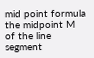mid point formula the midpoint M of the line segment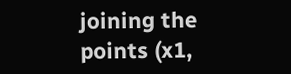joining the points (x1,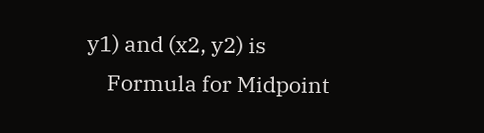y1) and (x2, y2) is
    Formula for Midpoint